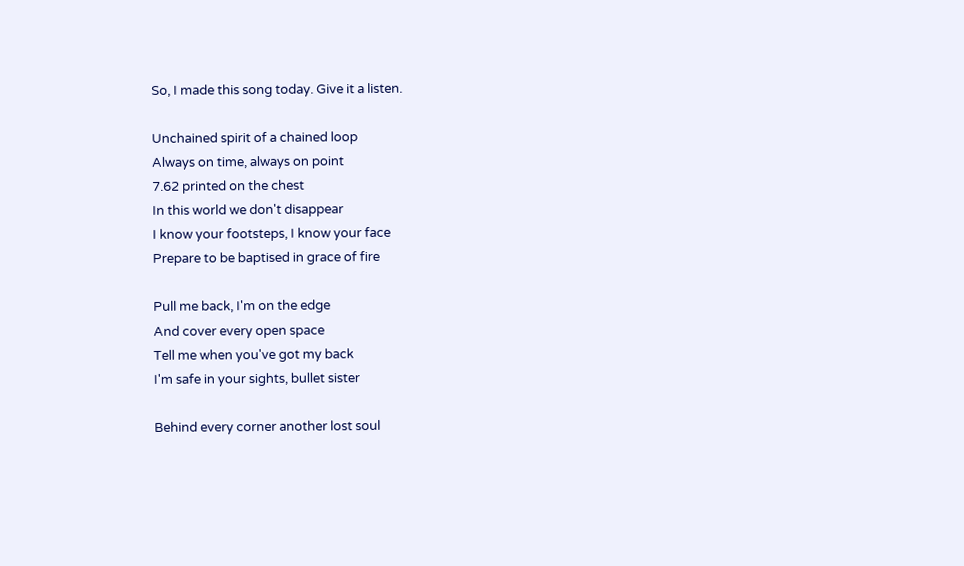So, I made this song today. Give it a listen.

Unchained spirit of a chained loop
Always on time, always on point
7.62 printed on the chest
In this world we don't disappear
I know your footsteps, I know your face
Prepare to be baptised in grace of fire

Pull me back, I'm on the edge
And cover every open space
Tell me when you've got my back
I'm safe in your sights, bullet sister

Behind every corner another lost soul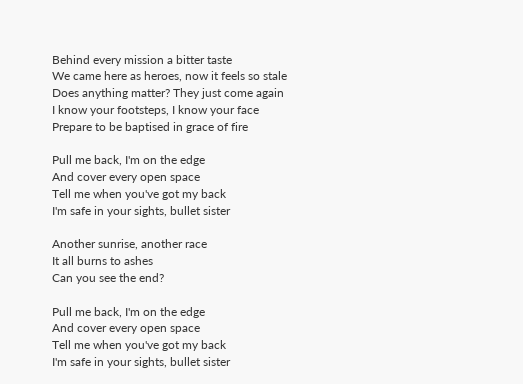Behind every mission a bitter taste
We came here as heroes, now it feels so stale
Does anything matter? They just come again
I know your footsteps, I know your face
Prepare to be baptised in grace of fire

Pull me back, I'm on the edge
And cover every open space
Tell me when you've got my back
I'm safe in your sights, bullet sister

Another sunrise, another race
It all burns to ashes
Can you see the end?

Pull me back, I'm on the edge
And cover every open space
Tell me when you've got my back
I'm safe in your sights, bullet sister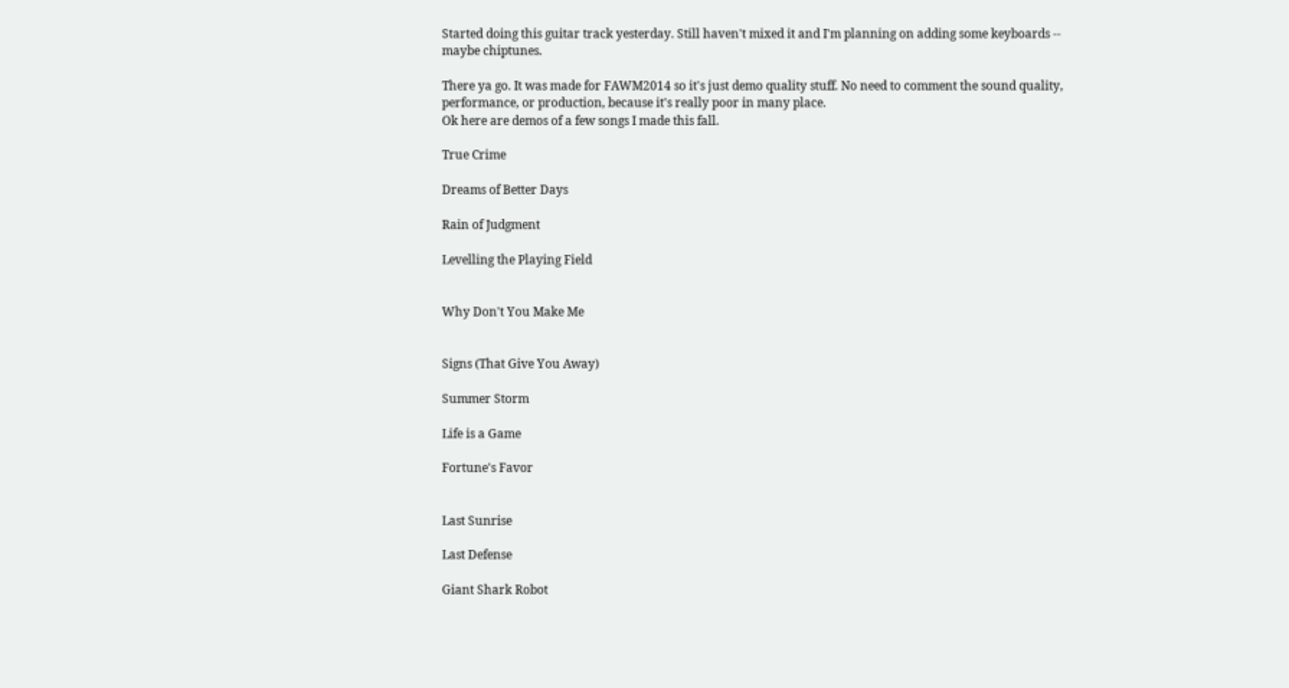Started doing this guitar track yesterday. Still haven't mixed it and I'm planning on adding some keyboards -- maybe chiptunes.

There ya go. It was made for FAWM2014 so it's just demo quality stuff. No need to comment the sound quality, performance, or production, because it's really poor in many place.
Ok here are demos of a few songs I made this fall.

True Crime

Dreams of Better Days

Rain of Judgment

Levelling the Playing Field


Why Don't You Make Me


Signs (That Give You Away)

Summer Storm

Life is a Game

Fortune's Favor


Last Sunrise

Last Defense

Giant Shark Robot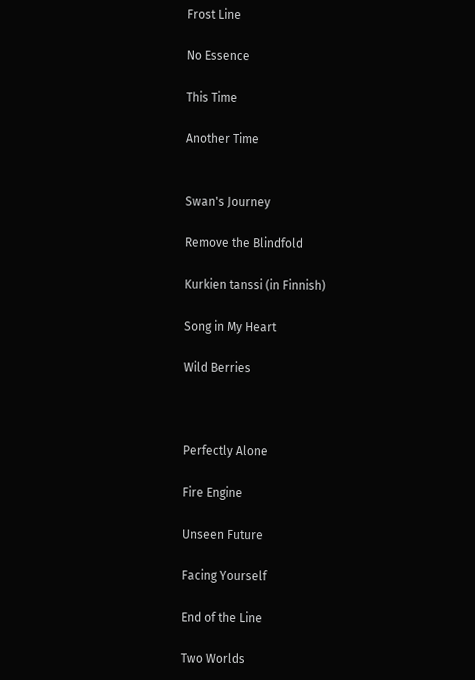Frost Line

No Essence

This Time

Another Time


Swan's Journey

Remove the Blindfold

Kurkien tanssi (in Finnish)

Song in My Heart

Wild Berries



Perfectly Alone

Fire Engine

Unseen Future

Facing Yourself

End of the Line

Two Worlds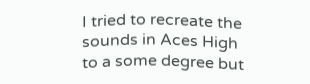I tried to recreate the sounds in Aces High to a some degree but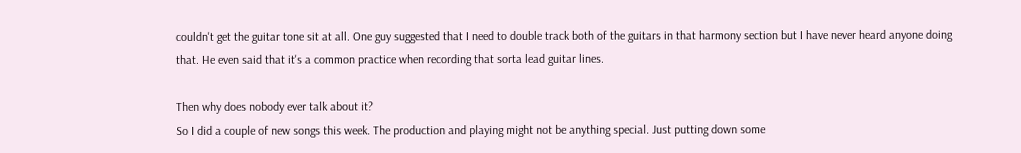couldn't get the guitar tone sit at all. One guy suggested that I need to double track both of the guitars in that harmony section but I have never heard anyone doing that. He even said that it's a common practice when recording that sorta lead guitar lines.

Then why does nobody ever talk about it?
So I did a couple of new songs this week. The production and playing might not be anything special. Just putting down some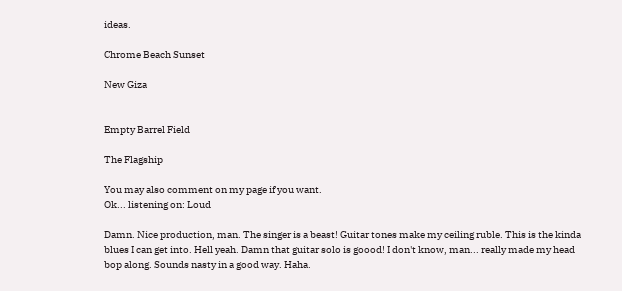ideas.

Chrome Beach Sunset

New Giza


Empty Barrel Field

The Flagship

You may also comment on my page if you want.
Ok... listening on: Loud

Damn. Nice production, man. The singer is a beast! Guitar tones make my ceiling ruble. This is the kinda blues I can get into. Hell yeah. Damn that guitar solo is goood! I don't know, man... really made my head bop along. Sounds nasty in a good way. Haha.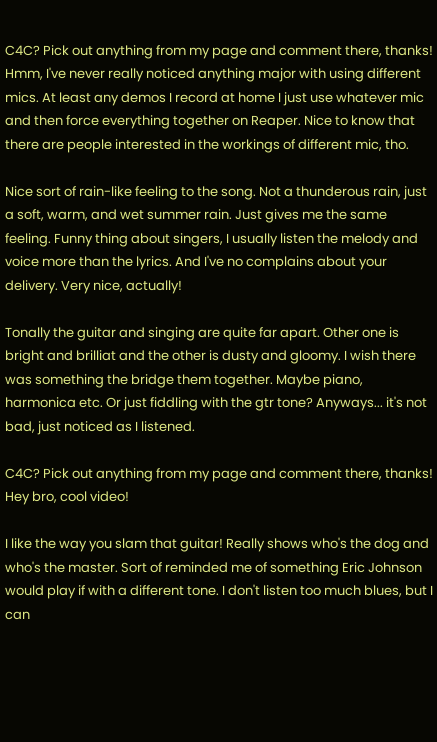C4C? Pick out anything from my page and comment there, thanks!
Hmm, I've never really noticed anything major with using different mics. At least any demos I record at home I just use whatever mic and then force everything together on Reaper. Nice to know that there are people interested in the workings of different mic, tho.

Nice sort of rain-like feeling to the song. Not a thunderous rain, just a soft, warm, and wet summer rain. Just gives me the same feeling. Funny thing about singers, I usually listen the melody and voice more than the lyrics. And I've no complains about your delivery. Very nice, actually!

Tonally the guitar and singing are quite far apart. Other one is bright and brilliat and the other is dusty and gloomy. I wish there was something the bridge them together. Maybe piano, harmonica etc. Or just fiddling with the gtr tone? Anyways... it's not bad, just noticed as I listened.

C4C? Pick out anything from my page and comment there, thanks!
Hey bro, cool video!

I like the way you slam that guitar! Really shows who's the dog and who's the master. Sort of reminded me of something Eric Johnson would play if with a different tone. I don't listen too much blues, but I can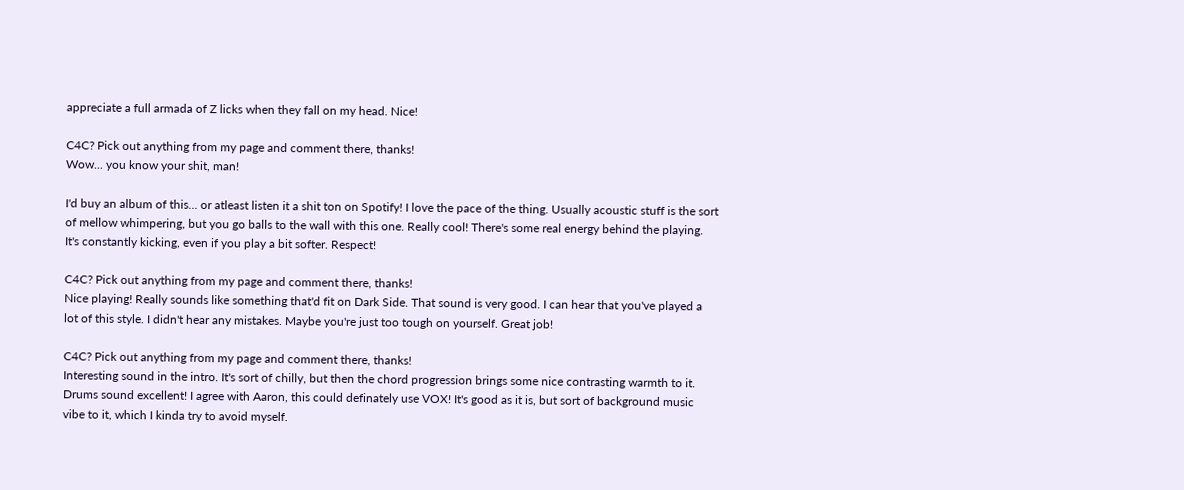appreciate a full armada of Z licks when they fall on my head. Nice!

C4C? Pick out anything from my page and comment there, thanks!
Wow... you know your shit, man!

I'd buy an album of this... or atleast listen it a shit ton on Spotify! I love the pace of the thing. Usually acoustic stuff is the sort of mellow whimpering, but you go balls to the wall with this one. Really cool! There's some real energy behind the playing. It's constantly kicking, even if you play a bit softer. Respect!

C4C? Pick out anything from my page and comment there, thanks!
Nice playing! Really sounds like something that'd fit on Dark Side. That sound is very good. I can hear that you've played a lot of this style. I didn't hear any mistakes. Maybe you're just too tough on yourself. Great job!

C4C? Pick out anything from my page and comment there, thanks!
Interesting sound in the intro. It's sort of chilly, but then the chord progression brings some nice contrasting warmth to it. Drums sound excellent! I agree with Aaron, this could definately use VOX! It's good as it is, but sort of background music vibe to it, which I kinda try to avoid myself.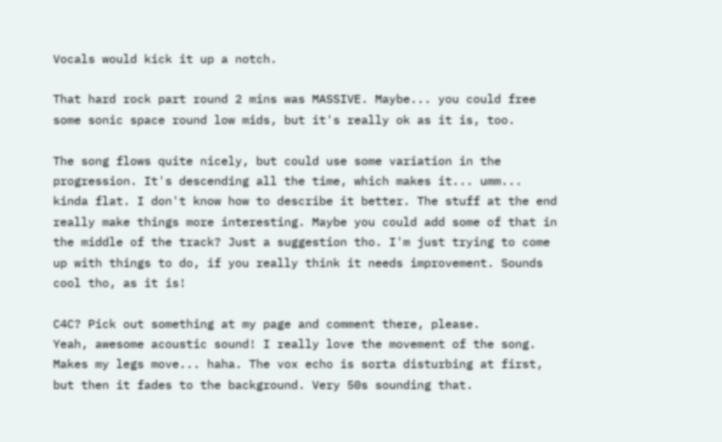Vocals would kick it up a notch.

That hard rock part round 2 mins was MASSIVE. Maybe... you could free some sonic space round low mids, but it's really ok as it is, too.

The song flows quite nicely, but could use some variation in the progression. It's descending all the time, which makes it... umm... kinda flat. I don't know how to describe it better. The stuff at the end really make things more interesting. Maybe you could add some of that in the middle of the track? Just a suggestion tho. I'm just trying to come up with things to do, if you really think it needs improvement. Sounds cool tho, as it is!

C4C? Pick out something at my page and comment there, please.
Yeah, awesome acoustic sound! I really love the movement of the song. Makes my legs move... haha. The vox echo is sorta disturbing at first, but then it fades to the background. Very 50s sounding that.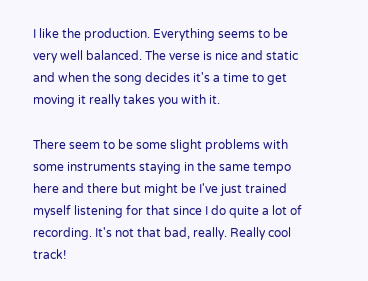I like the production. Everything seems to be very well balanced. The verse is nice and static and when the song decides it's a time to get moving it really takes you with it.

There seem to be some slight problems with some instruments staying in the same tempo here and there but might be I've just trained myself listening for that since I do quite a lot of recording. It's not that bad, really. Really cool track!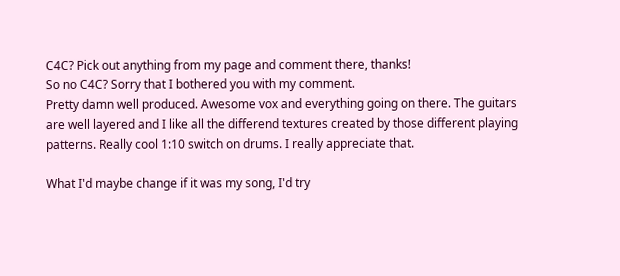C4C? Pick out anything from my page and comment there, thanks!
So no C4C? Sorry that I bothered you with my comment.
Pretty damn well produced. Awesome vox and everything going on there. The guitars are well layered and I like all the differend textures created by those different playing patterns. Really cool 1:10 switch on drums. I really appreciate that.

What I'd maybe change if it was my song, I'd try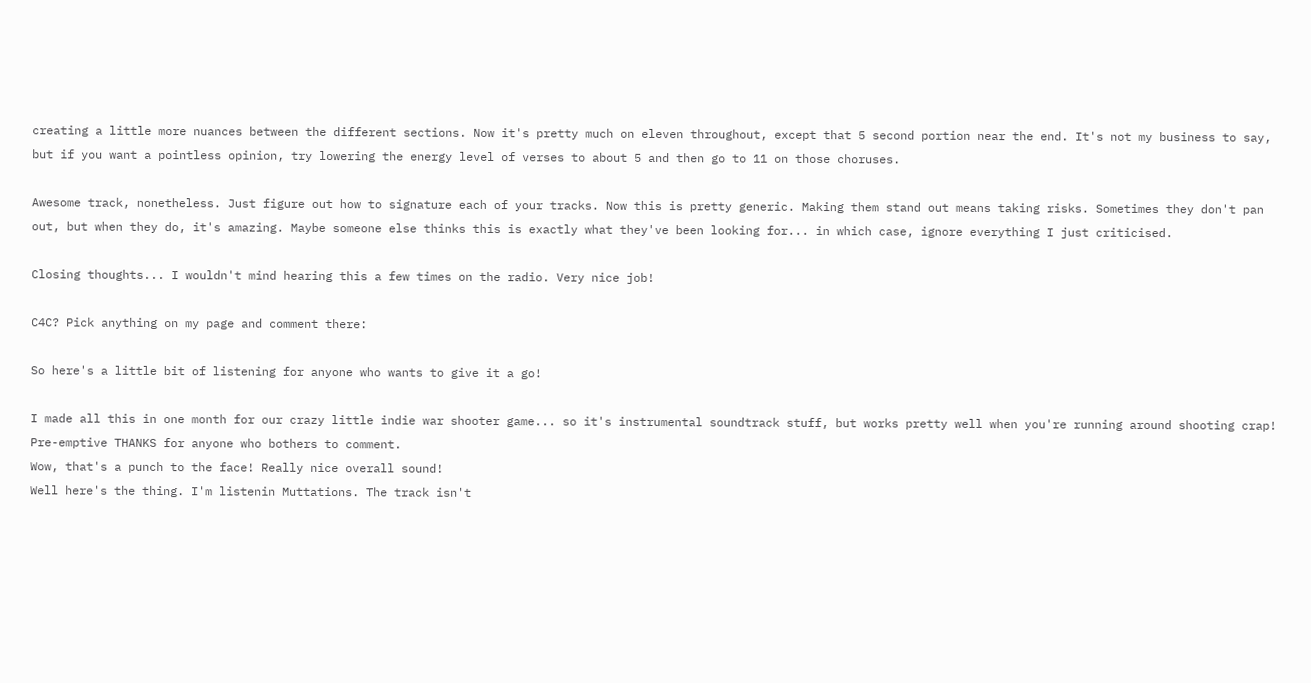creating a little more nuances between the different sections. Now it's pretty much on eleven throughout, except that 5 second portion near the end. It's not my business to say, but if you want a pointless opinion, try lowering the energy level of verses to about 5 and then go to 11 on those choruses.

Awesome track, nonetheless. Just figure out how to signature each of your tracks. Now this is pretty generic. Making them stand out means taking risks. Sometimes they don't pan out, but when they do, it's amazing. Maybe someone else thinks this is exactly what they've been looking for... in which case, ignore everything I just criticised.

Closing thoughts... I wouldn't mind hearing this a few times on the radio. Very nice job!

C4C? Pick anything on my page and comment there:

So here's a little bit of listening for anyone who wants to give it a go!

I made all this in one month for our crazy little indie war shooter game... so it's instrumental soundtrack stuff, but works pretty well when you're running around shooting crap! Pre-emptive THANKS for anyone who bothers to comment.
Wow, that's a punch to the face! Really nice overall sound!
Well here's the thing. I'm listenin Muttations. The track isn't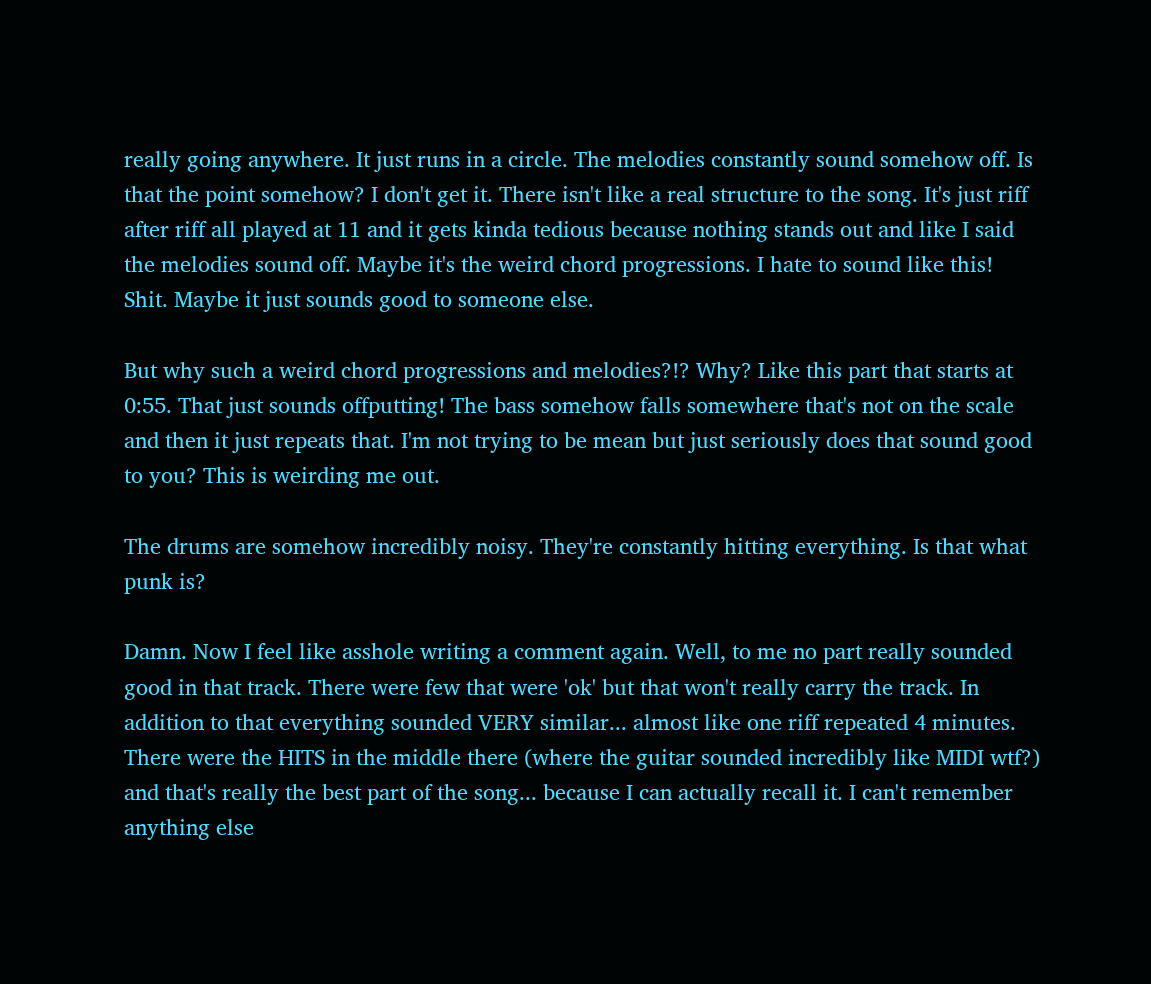really going anywhere. It just runs in a circle. The melodies constantly sound somehow off. Is that the point somehow? I don't get it. There isn't like a real structure to the song. It's just riff after riff all played at 11 and it gets kinda tedious because nothing stands out and like I said the melodies sound off. Maybe it's the weird chord progressions. I hate to sound like this! Shit. Maybe it just sounds good to someone else.

But why such a weird chord progressions and melodies?!? Why? Like this part that starts at 0:55. That just sounds offputting! The bass somehow falls somewhere that's not on the scale and then it just repeats that. I'm not trying to be mean but just seriously does that sound good to you? This is weirding me out.

The drums are somehow incredibly noisy. They're constantly hitting everything. Is that what punk is?

Damn. Now I feel like asshole writing a comment again. Well, to me no part really sounded good in that track. There were few that were 'ok' but that won't really carry the track. In addition to that everything sounded VERY similar... almost like one riff repeated 4 minutes. There were the HITS in the middle there (where the guitar sounded incredibly like MIDI wtf?) and that's really the best part of the song... because I can actually recall it. I can't remember anything else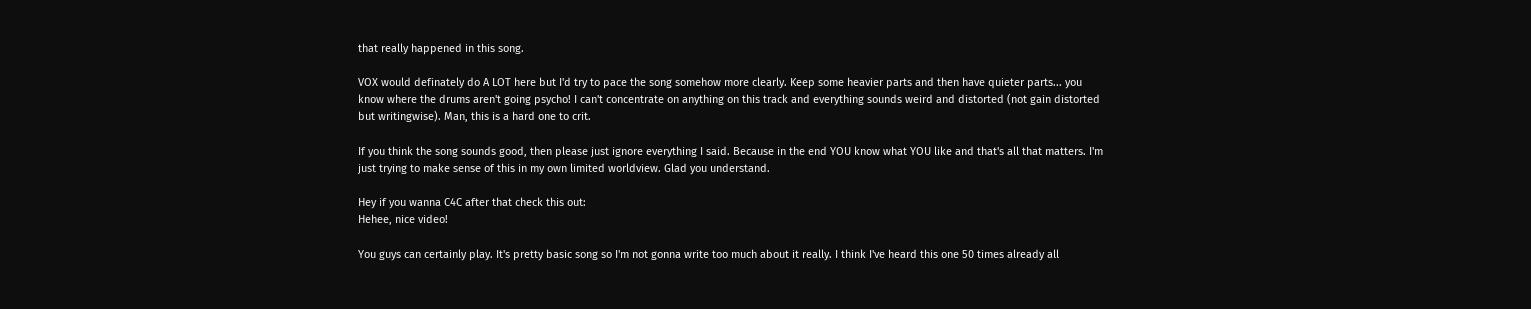that really happened in this song.

VOX would definately do A LOT here but I'd try to pace the song somehow more clearly. Keep some heavier parts and then have quieter parts... you know where the drums aren't going psycho! I can't concentrate on anything on this track and everything sounds weird and distorted (not gain distorted but writingwise). Man, this is a hard one to crit.

If you think the song sounds good, then please just ignore everything I said. Because in the end YOU know what YOU like and that's all that matters. I'm just trying to make sense of this in my own limited worldview. Glad you understand.

Hey if you wanna C4C after that check this out:
Hehee, nice video!

You guys can certainly play. It's pretty basic song so I'm not gonna write too much about it really. I think I've heard this one 50 times already all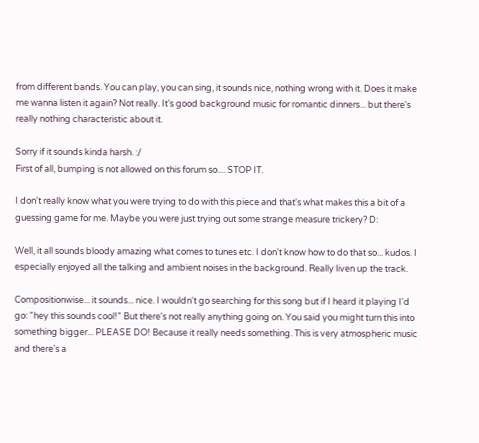from different bands. You can play, you can sing, it sounds nice, nothing wrong with it. Does it make me wanna listen it again? Not really. It's good background music for romantic dinners... but there's really nothing characteristic about it.

Sorry if it sounds kinda harsh. :/
First of all, bumping is not allowed on this forum so.... STOP IT.

I don't really know what you were trying to do with this piece and that's what makes this a bit of a guessing game for me. Maybe you were just trying out some strange measure trickery? D:

Well, it all sounds bloody amazing what comes to tunes etc. I don't know how to do that so... kudos. I especially enjoyed all the talking and ambient noises in the background. Really liven up the track.

Compositionwise... it sounds... nice. I wouldn't go searching for this song but if I heard it playing I'd go: "hey this sounds cool!" But there's not really anything going on. You said you might turn this into something bigger... PLEASE DO! Because it really needs something. This is very atmospheric music and there's a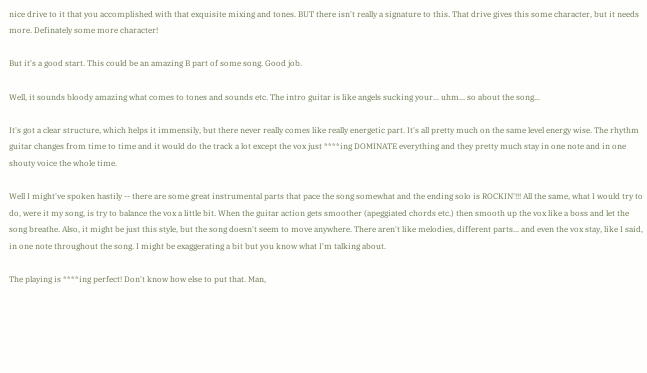nice drive to it that you accomplished with that exquisite mixing and tones. BUT there isn't really a signature to this. That drive gives this some character, but it needs more. Definately some more character!

But it's a good start. This could be an amazing B part of some song. Good job.

Well, it sounds bloody amazing what comes to tones and sounds etc. The intro guitar is like angels sucking your... uhm... so about the song...

It's got a clear structure, which helps it immensily, but there never really comes like really energetic part. It's all pretty much on the same level energy wise. The rhythm guitar changes from time to time and it would do the track a lot except the vox just ****ing DOMINATE everything and they pretty much stay in one note and in one shouty voice the whole time.

Well I might've spoken hastily -- there are some great instrumental parts that pace the song somewhat and the ending solo is ROCKIN'!!! All the same, what I would try to do, were it my song, is try to balance the vox a little bit. When the guitar action gets smoother (apeggiated chords etc.) then smooth up the vox like a boss and let the song breathe. Also, it might be just this style, but the song doesn't seem to move anywhere. There aren't like melodies, different parts... and even the vox stay, like I said, in one note throughout the song. I might be exaggerating a bit but you know what I'm talking about.

The playing is ****ing perfect! Don't know how else to put that. Man,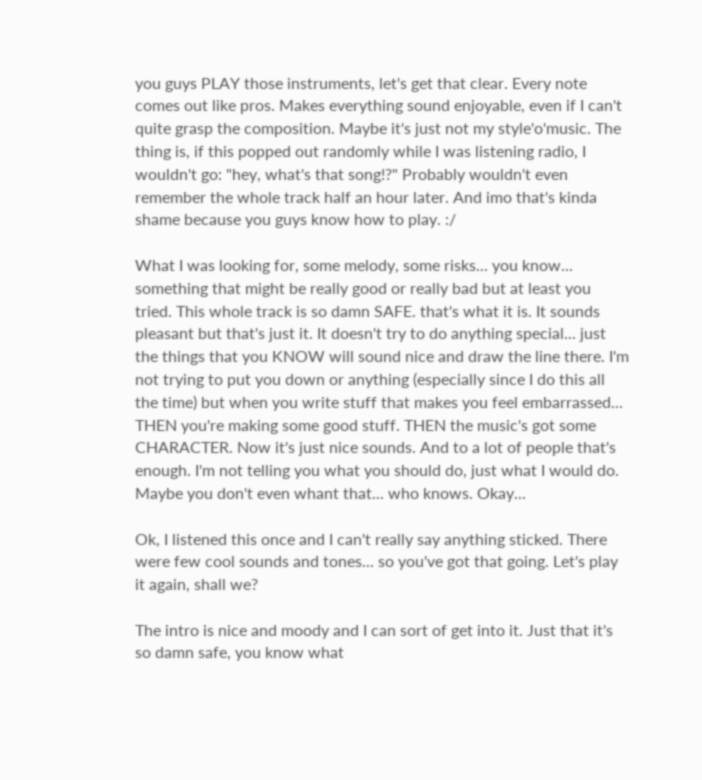you guys PLAY those instruments, let's get that clear. Every note comes out like pros. Makes everything sound enjoyable, even if I can't quite grasp the composition. Maybe it's just not my style'o'music. The thing is, if this popped out randomly while I was listening radio, I wouldn't go: "hey, what's that song!?" Probably wouldn't even remember the whole track half an hour later. And imo that's kinda shame because you guys know how to play. :/

What I was looking for, some melody, some risks... you know... something that might be really good or really bad but at least you tried. This whole track is so damn SAFE. that's what it is. It sounds pleasant but that's just it. It doesn't try to do anything special... just the things that you KNOW will sound nice and draw the line there. I'm not trying to put you down or anything (especially since I do this all the time) but when you write stuff that makes you feel embarrassed... THEN you're making some good stuff. THEN the music's got some CHARACTER. Now it's just nice sounds. And to a lot of people that's enough. I'm not telling you what you should do, just what I would do. Maybe you don't even whant that... who knows. Okay...

Ok, I listened this once and I can't really say anything sticked. There were few cool sounds and tones... so you've got that going. Let's play it again, shall we?

The intro is nice and moody and I can sort of get into it. Just that it's so damn safe, you know what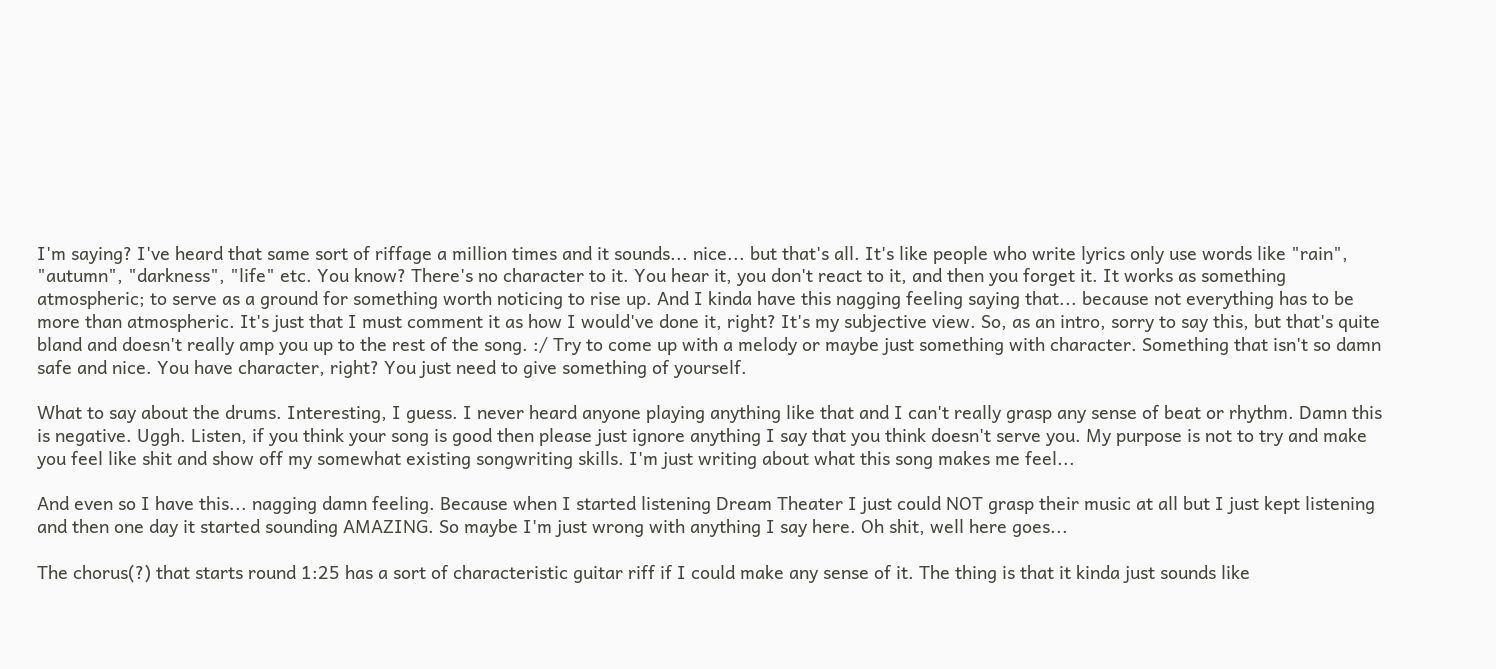I'm saying? I've heard that same sort of riffage a million times and it sounds... nice... but that's all. It's like people who write lyrics only use words like "rain", "autumn", "darkness", "life" etc. You know? There's no character to it. You hear it, you don't react to it, and then you forget it. It works as something atmospheric; to serve as a ground for something worth noticing to rise up. And I kinda have this nagging feeling saying that... because not everything has to be more than atmospheric. It's just that I must comment it as how I would've done it, right? It's my subjective view. So, as an intro, sorry to say this, but that's quite bland and doesn't really amp you up to the rest of the song. :/ Try to come up with a melody or maybe just something with character. Something that isn't so damn safe and nice. You have character, right? You just need to give something of yourself.

What to say about the drums. Interesting, I guess. I never heard anyone playing anything like that and I can't really grasp any sense of beat or rhythm. Damn this is negative. Uggh. Listen, if you think your song is good then please just ignore anything I say that you think doesn't serve you. My purpose is not to try and make you feel like shit and show off my somewhat existing songwriting skills. I'm just writing about what this song makes me feel...

And even so I have this... nagging damn feeling. Because when I started listening Dream Theater I just could NOT grasp their music at all but I just kept listening and then one day it started sounding AMAZING. So maybe I'm just wrong with anything I say here. Oh shit, well here goes...

The chorus(?) that starts round 1:25 has a sort of characteristic guitar riff if I could make any sense of it. The thing is that it kinda just sounds like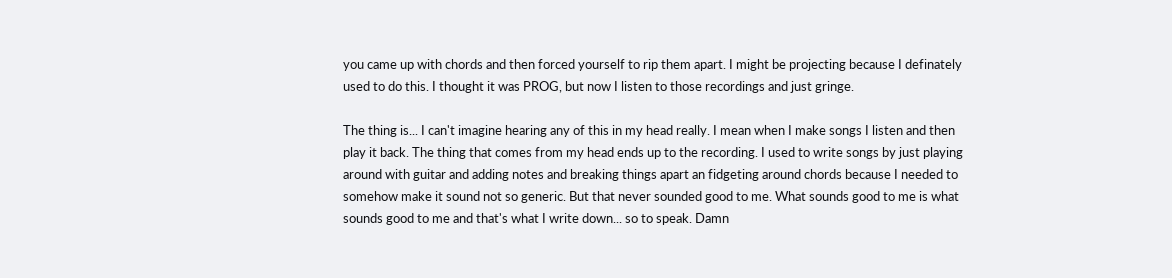you came up with chords and then forced yourself to rip them apart. I might be projecting because I definately used to do this. I thought it was PROG, but now I listen to those recordings and just gringe.

The thing is... I can't imagine hearing any of this in my head really. I mean when I make songs I listen and then play it back. The thing that comes from my head ends up to the recording. I used to write songs by just playing around with guitar and adding notes and breaking things apart an fidgeting around chords because I needed to somehow make it sound not so generic. But that never sounded good to me. What sounds good to me is what sounds good to me and that's what I write down... so to speak. Damn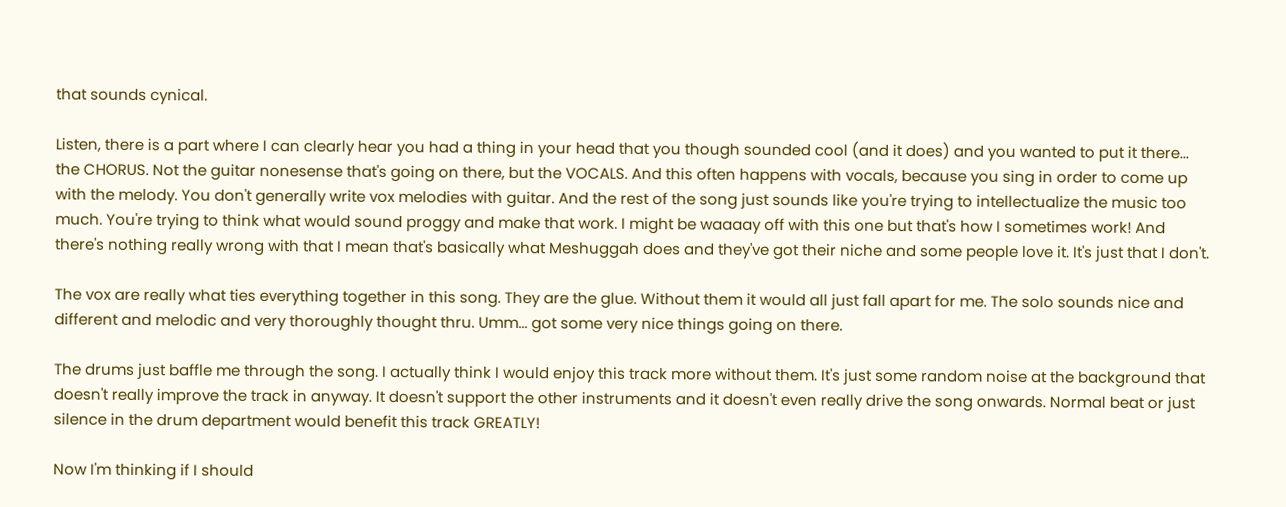that sounds cynical.

Listen, there is a part where I can clearly hear you had a thing in your head that you though sounded cool (and it does) and you wanted to put it there... the CHORUS. Not the guitar nonesense that's going on there, but the VOCALS. And this often happens with vocals, because you sing in order to come up with the melody. You don't generally write vox melodies with guitar. And the rest of the song just sounds like you're trying to intellectualize the music too much. You're trying to think what would sound proggy and make that work. I might be waaaay off with this one but that's how I sometimes work! And there's nothing really wrong with that I mean that's basically what Meshuggah does and they've got their niche and some people love it. It's just that I don't.

The vox are really what ties everything together in this song. They are the glue. Without them it would all just fall apart for me. The solo sounds nice and different and melodic and very thoroughly thought thru. Umm... got some very nice things going on there.

The drums just baffle me through the song. I actually think I would enjoy this track more without them. It's just some random noise at the background that doesn't really improve the track in anyway. It doesn't support the other instruments and it doesn't even really drive the song onwards. Normal beat or just silence in the drum department would benefit this track GREATLY!

Now I'm thinking if I should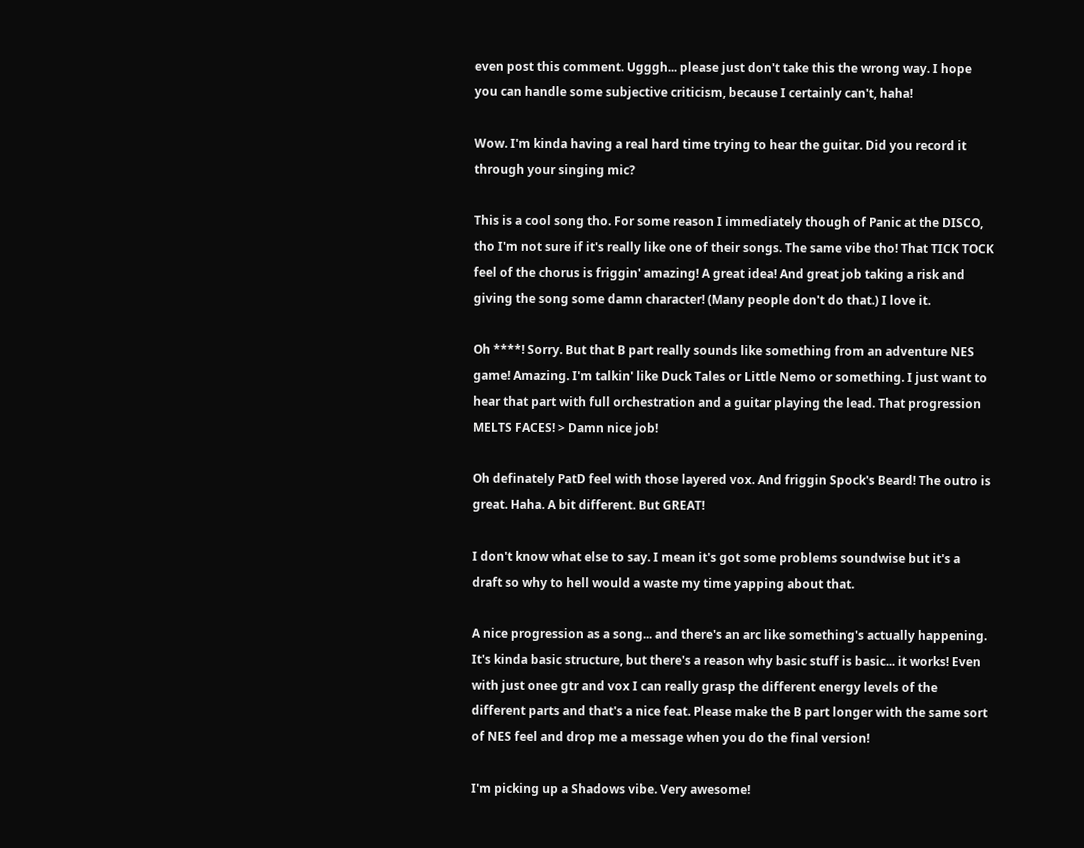even post this comment. Ugggh... please just don't take this the wrong way. I hope you can handle some subjective criticism, because I certainly can't, haha!

Wow. I'm kinda having a real hard time trying to hear the guitar. Did you record it through your singing mic?

This is a cool song tho. For some reason I immediately though of Panic at the DISCO, tho I'm not sure if it's really like one of their songs. The same vibe tho! That TICK TOCK feel of the chorus is friggin' amazing! A great idea! And great job taking a risk and giving the song some damn character! (Many people don't do that.) I love it.

Oh ****! Sorry. But that B part really sounds like something from an adventure NES game! Amazing. I'm talkin' like Duck Tales or Little Nemo or something. I just want to hear that part with full orchestration and a guitar playing the lead. That progression MELTS FACES! > Damn nice job!

Oh definately PatD feel with those layered vox. And friggin Spock's Beard! The outro is great. Haha. A bit different. But GREAT!

I don't know what else to say. I mean it's got some problems soundwise but it's a draft so why to hell would a waste my time yapping about that.

A nice progression as a song... and there's an arc like something's actually happening. It's kinda basic structure, but there's a reason why basic stuff is basic... it works! Even with just onee gtr and vox I can really grasp the different energy levels of the different parts and that's a nice feat. Please make the B part longer with the same sort of NES feel and drop me a message when you do the final version!

I'm picking up a Shadows vibe. Very awesome!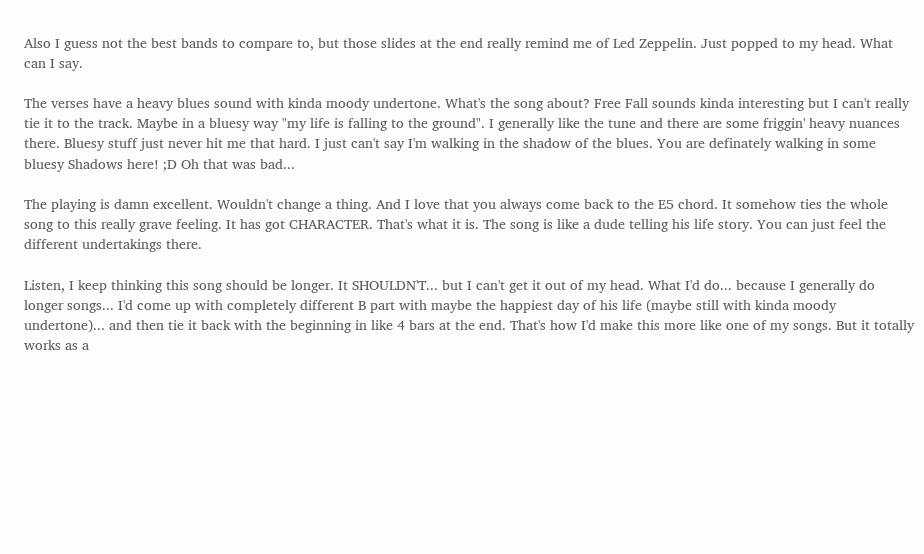Also I guess not the best bands to compare to, but those slides at the end really remind me of Led Zeppelin. Just popped to my head. What can I say.

The verses have a heavy blues sound with kinda moody undertone. What's the song about? Free Fall sounds kinda interesting but I can't really tie it to the track. Maybe in a bluesy way "my life is falling to the ground". I generally like the tune and there are some friggin' heavy nuances there. Bluesy stuff just never hit me that hard. I just can't say I'm walking in the shadow of the blues. You are definately walking in some bluesy Shadows here! ;D Oh that was bad...

The playing is damn excellent. Wouldn't change a thing. And I love that you always come back to the E5 chord. It somehow ties the whole song to this really grave feeling. It has got CHARACTER. That's what it is. The song is like a dude telling his life story. You can just feel the different undertakings there.

Listen, I keep thinking this song should be longer. It SHOULDN'T... but I can't get it out of my head. What I'd do... because I generally do longer songs... I'd come up with completely different B part with maybe the happiest day of his life (maybe still with kinda moody undertone)... and then tie it back with the beginning in like 4 bars at the end. That's how I'd make this more like one of my songs. But it totally works as a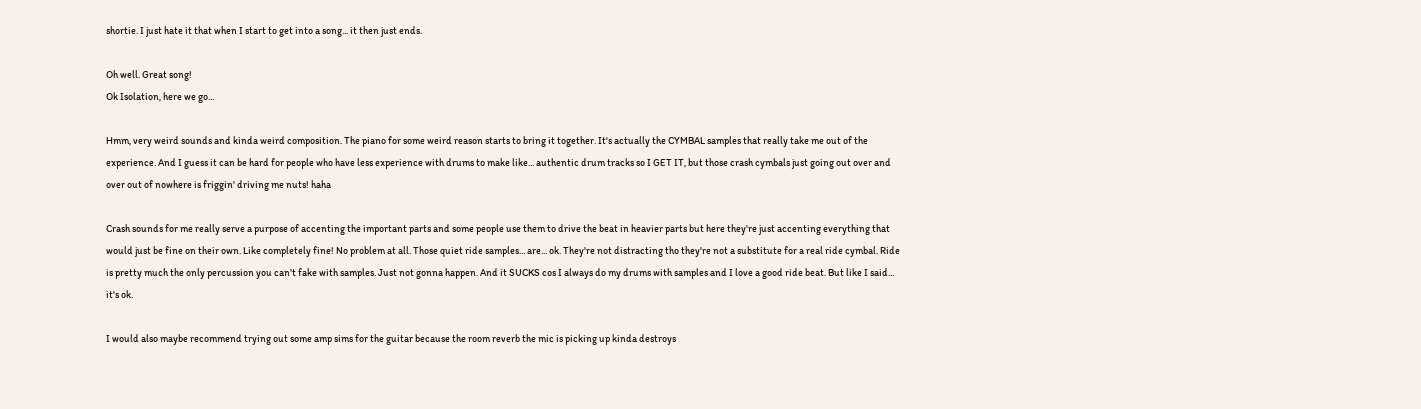shortie. I just hate it that when I start to get into a song... it then just ends.

Oh well. Great song!
Ok Isolation, here we go...

Hmm, very weird sounds and kinda weird composition. The piano for some weird reason starts to bring it together. It's actually the CYMBAL samples that really take me out of the experience. And I guess it can be hard for people who have less experience with drums to make like... authentic drum tracks so I GET IT, but those crash cymbals just going out over and over out of nowhere is friggin' driving me nuts! haha

Crash sounds for me really serve a purpose of accenting the important parts and some people use them to drive the beat in heavier parts but here they're just accenting everything that would just be fine on their own. Like completely fine! No problem at all. Those quiet ride samples... are... ok. They're not distracting tho they're not a substitute for a real ride cymbal. Ride is pretty much the only percussion you can't fake with samples. Just not gonna happen. And it SUCKS cos I always do my drums with samples and I love a good ride beat. But like I said... it's ok.

I would also maybe recommend trying out some amp sims for the guitar because the room reverb the mic is picking up kinda destroys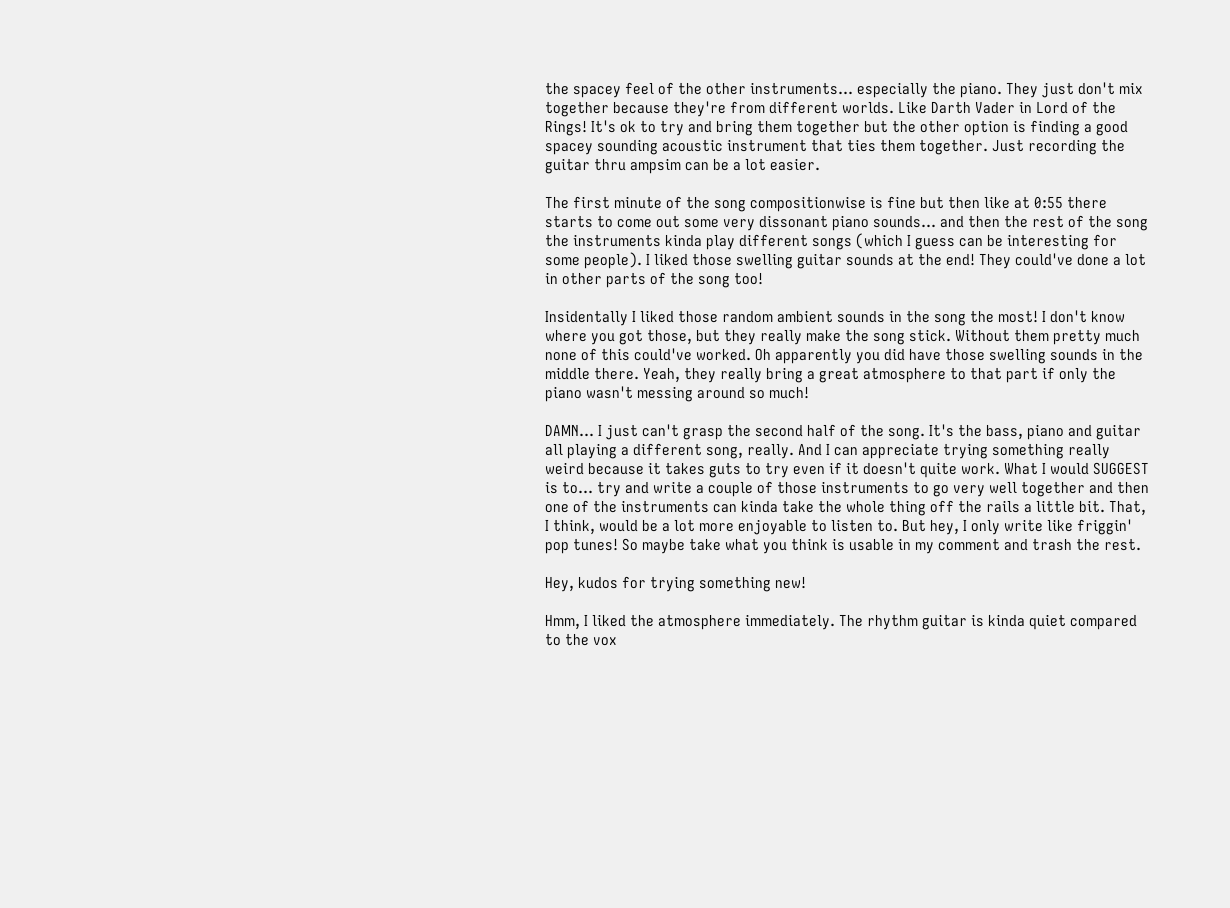the spacey feel of the other instruments... especially the piano. They just don't mix together because they're from different worlds. Like Darth Vader in Lord of the Rings! It's ok to try and bring them together but the other option is finding a good spacey sounding acoustic instrument that ties them together. Just recording the guitar thru ampsim can be a lot easier.

The first minute of the song compositionwise is fine but then like at 0:55 there starts to come out some very dissonant piano sounds... and then the rest of the song the instruments kinda play different songs (which I guess can be interesting for some people). I liked those swelling guitar sounds at the end! They could've done a lot in other parts of the song too!

Insidentally I liked those random ambient sounds in the song the most! I don't know where you got those, but they really make the song stick. Without them pretty much none of this could've worked. Oh apparently you did have those swelling sounds in the middle there. Yeah, they really bring a great atmosphere to that part if only the piano wasn't messing around so much!

DAMN... I just can't grasp the second half of the song. It's the bass, piano and guitar all playing a different song, really. And I can appreciate trying something really weird because it takes guts to try even if it doesn't quite work. What I would SUGGEST is to... try and write a couple of those instruments to go very well together and then one of the instruments can kinda take the whole thing off the rails a little bit. That, I think, would be a lot more enjoyable to listen to. But hey, I only write like friggin' pop tunes! So maybe take what you think is usable in my comment and trash the rest.

Hey, kudos for trying something new!

Hmm, I liked the atmosphere immediately. The rhythm guitar is kinda quiet compared to the vox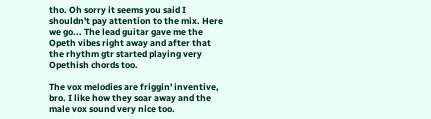tho. Oh sorry it seems you said I shouldn't pay attention to the mix. Here we go... The lead guitar gave me the Opeth vibes right away and after that the rhythm gtr started playing very Opethish chords too.

The vox melodies are friggin' inventive, bro. I like how they soar away and the male vox sound very nice too.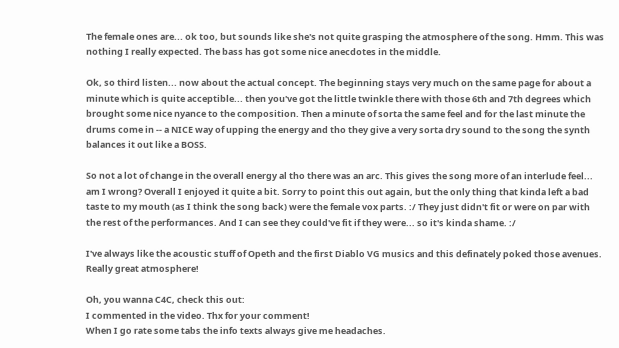The female ones are... ok too, but sounds like she's not quite grasping the atmosphere of the song. Hmm. This was nothing I really expected. The bass has got some nice anecdotes in the middle.

Ok, so third listen... now about the actual concept. The beginning stays very much on the same page for about a minute which is quite acceptible... then you've got the little twinkle there with those 6th and 7th degrees which brought some nice nyance to the composition. Then a minute of sorta the same feel and for the last minute the drums come in -- a NICE way of upping the energy and tho they give a very sorta dry sound to the song the synth balances it out like a BOSS.

So not a lot of change in the overall energy al tho there was an arc. This gives the song more of an interlude feel... am I wrong? Overall I enjoyed it quite a bit. Sorry to point this out again, but the only thing that kinda left a bad taste to my mouth (as I think the song back) were the female vox parts. :/ They just didn't fit or were on par with the rest of the performances. And I can see they could've fit if they were... so it's kinda shame. :/

I've always like the acoustic stuff of Opeth and the first Diablo VG musics and this definately poked those avenues. Really great atmosphere!

Oh, you wanna C4C, check this out:
I commented in the video. Thx for your comment!
When I go rate some tabs the info texts always give me headaches.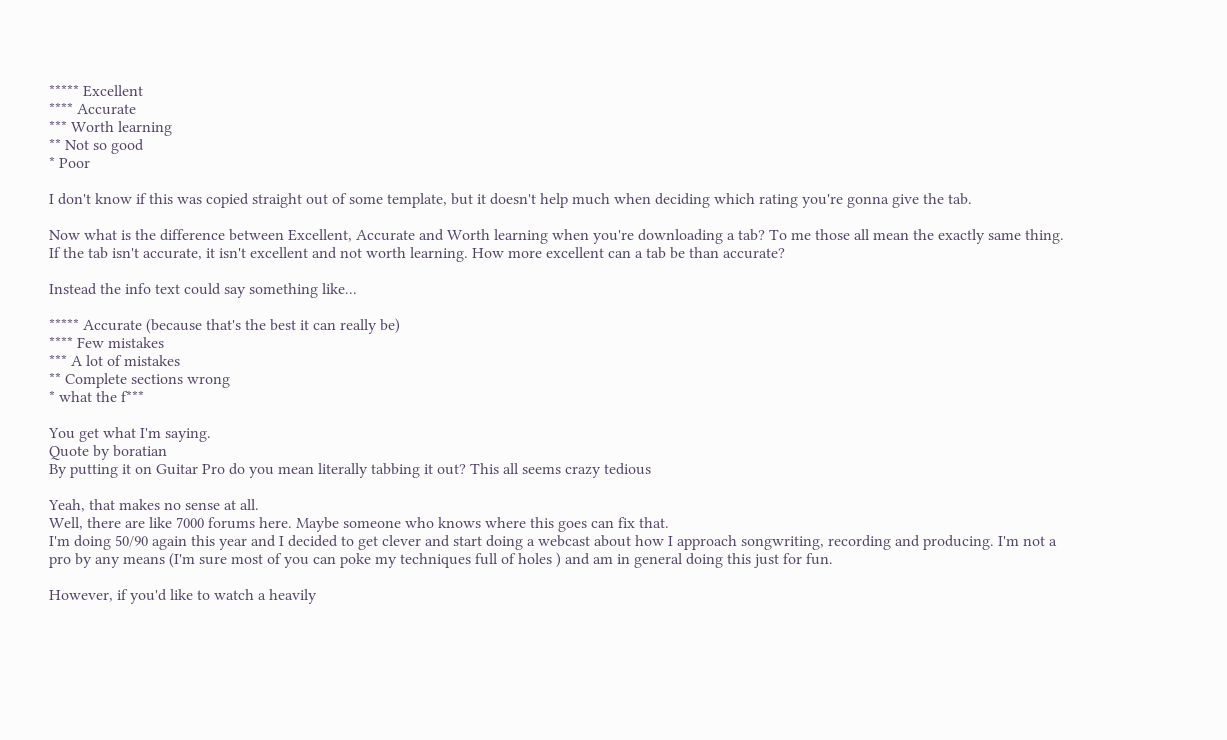***** Excellent
**** Accurate
*** Worth learning
** Not so good
* Poor

I don't know if this was copied straight out of some template, but it doesn't help much when deciding which rating you're gonna give the tab.

Now what is the difference between Excellent, Accurate and Worth learning when you're downloading a tab? To me those all mean the exactly same thing. If the tab isn't accurate, it isn't excellent and not worth learning. How more excellent can a tab be than accurate?

Instead the info text could say something like...

***** Accurate (because that's the best it can really be)
**** Few mistakes
*** A lot of mistakes
** Complete sections wrong
* what the f***

You get what I'm saying.
Quote by boratian
By putting it on Guitar Pro do you mean literally tabbing it out? This all seems crazy tedious

Yeah, that makes no sense at all.
Well, there are like 7000 forums here. Maybe someone who knows where this goes can fix that.
I'm doing 50/90 again this year and I decided to get clever and start doing a webcast about how I approach songwriting, recording and producing. I'm not a pro by any means (I'm sure most of you can poke my techniques full of holes ) and am in general doing this just for fun.

However, if you'd like to watch a heavily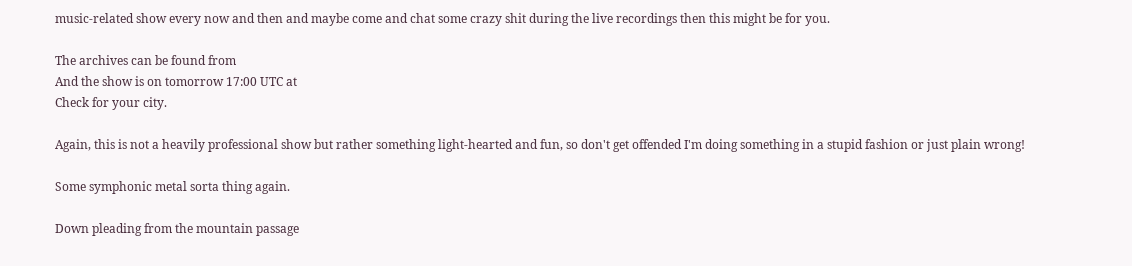music-related show every now and then and maybe come and chat some crazy shit during the live recordings then this might be for you.

The archives can be found from
And the show is on tomorrow 17:00 UTC at
Check for your city.

Again, this is not a heavily professional show but rather something light-hearted and fun, so don't get offended I'm doing something in a stupid fashion or just plain wrong!

Some symphonic metal sorta thing again.

Down pleading from the mountain passage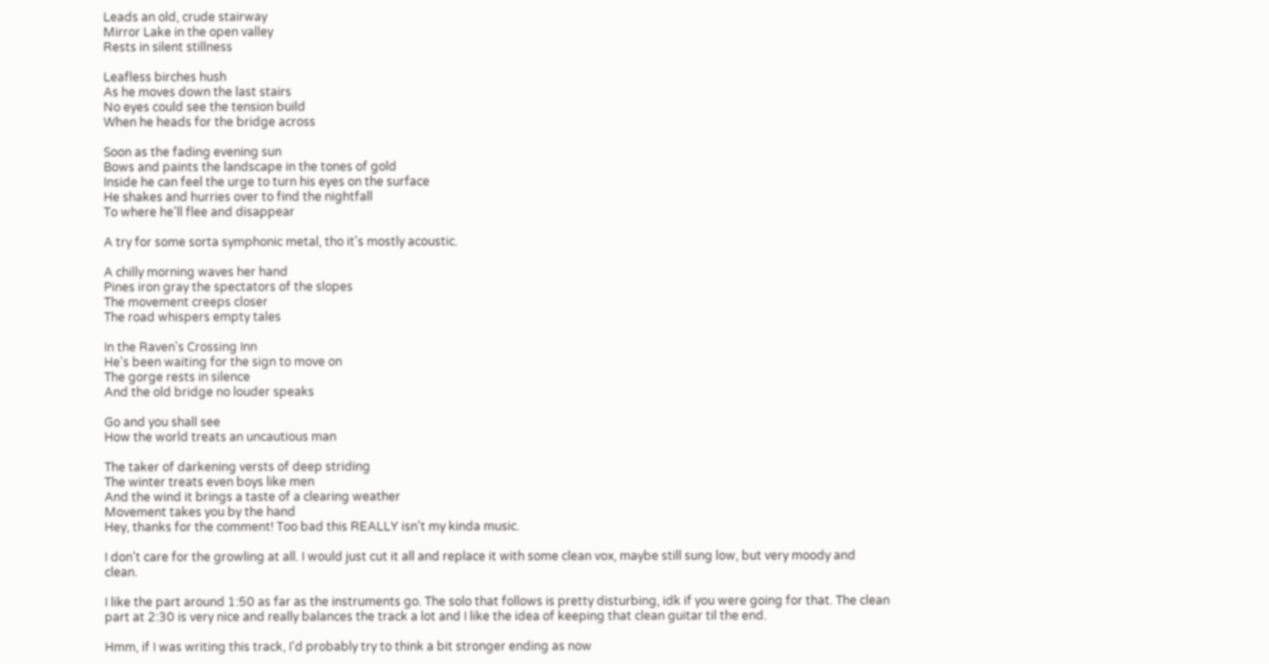Leads an old, crude stairway
Mirror Lake in the open valley
Rests in silent stillness

Leafless birches hush
As he moves down the last stairs
No eyes could see the tension build
When he heads for the bridge across

Soon as the fading evening sun
Bows and paints the landscape in the tones of gold
Inside he can feel the urge to turn his eyes on the surface
He shakes and hurries over to find the nightfall
To where he'll flee and disappear

A try for some sorta symphonic metal, tho it's mostly acoustic.

A chilly morning waves her hand
Pines iron gray the spectators of the slopes
The movement creeps closer
The road whispers empty tales

In the Raven's Crossing Inn
He's been waiting for the sign to move on
The gorge rests in silence
And the old bridge no louder speaks

Go and you shall see
How the world treats an uncautious man

The taker of darkening versts of deep striding
The winter treats even boys like men
And the wind it brings a taste of a clearing weather
Movement takes you by the hand
Hey, thanks for the comment! Too bad this REALLY isn't my kinda music.

I don't care for the growling at all. I would just cut it all and replace it with some clean vox, maybe still sung low, but very moody and clean.

I like the part around 1:50 as far as the instruments go. The solo that follows is pretty disturbing, idk if you were going for that. The clean part at 2:30 is very nice and really balances the track a lot and I like the idea of keeping that clean guitar til the end.

Hmm, if I was writing this track, I'd probably try to think a bit stronger ending as now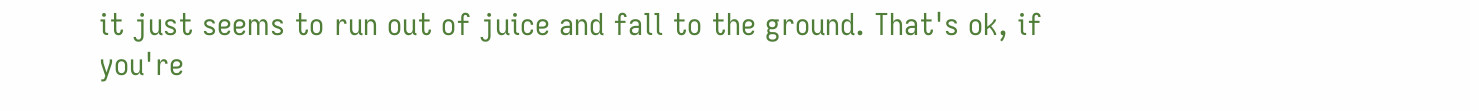it just seems to run out of juice and fall to the ground. That's ok, if you're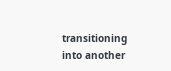transitioning into another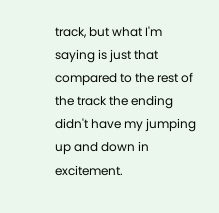track, but what I'm saying is just that compared to the rest of the track the ending didn't have my jumping up and down in excitement.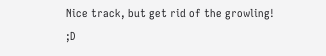Nice track, but get rid of the growling! ;D